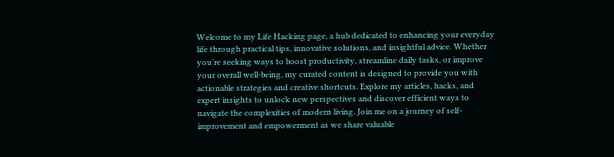Welcome to my Life Hacking page, a hub dedicated to enhancing your everyday life through practical tips, innovative solutions, and insightful advice. Whether you’re seeking ways to boost productivity, streamline daily tasks, or improve your overall well-being, my curated content is designed to provide you with actionable strategies and creative shortcuts. Explore my articles, hacks, and expert insights to unlock new perspectives and discover efficient ways to navigate the complexities of modern living. Join me on a journey of self-improvement and empowerment as we share valuable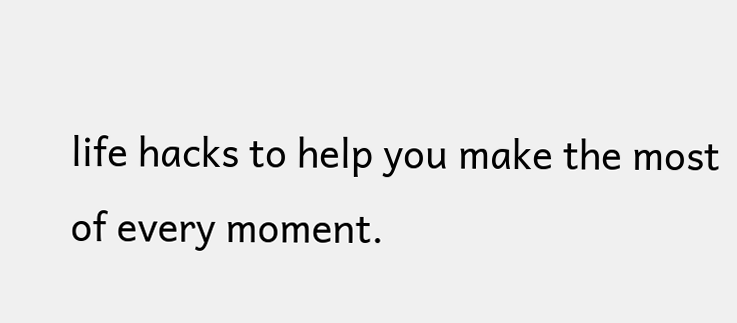life hacks to help you make the most of every moment.